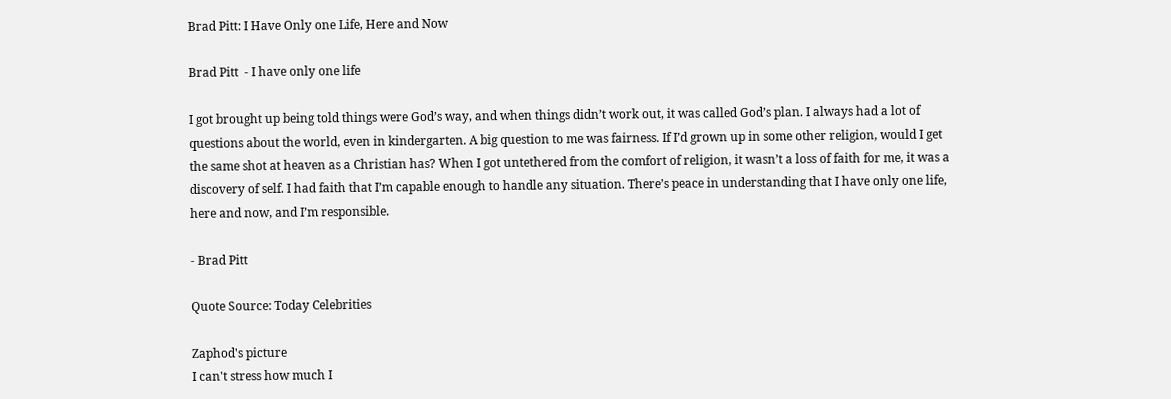Brad Pitt: I Have Only one Life, Here and Now

Brad Pitt  - I have only one life

I got brought up being told things were God’s way, and when things didn’t work out, it was called God’s plan. I always had a lot of questions about the world, even in kindergarten. A big question to me was fairness. If I’d grown up in some other religion, would I get the same shot at heaven as a Christian has? When I got untethered from the comfort of religion, it wasn’t a loss of faith for me, it was a discovery of self. I had faith that I’m capable enough to handle any situation. There’s peace in understanding that I have only one life, here and now, and I’m responsible.

- Brad Pitt

Quote Source: Today Celebrities

Zaphod's picture
I can't stress how much I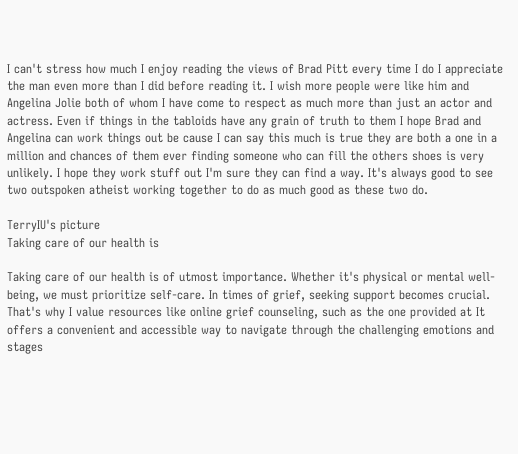I can't stress how much I enjoy reading the views of Brad Pitt every time I do I appreciate the man even more than I did before reading it. I wish more people were like him and Angelina Jolie both of whom I have come to respect as much more than just an actor and actress. Even if things in the tabloids have any grain of truth to them I hope Brad and Angelina can work things out be cause I can say this much is true they are both a one in a million and chances of them ever finding someone who can fill the others shoes is very unlikely. I hope they work stuff out I'm sure they can find a way. It's always good to see two outspoken atheist working together to do as much good as these two do.

TerryIU's picture
Taking care of our health is

Taking care of our health is of utmost importance. Whether it's physical or mental well-being, we must prioritize self-care. In times of grief, seeking support becomes crucial. That's why I value resources like online grief counseling, such as the one provided at It offers a convenient and accessible way to navigate through the challenging emotions and stages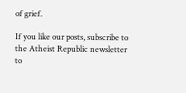of grief.

If you like our posts, subscribe to the Atheist Republic newsletter to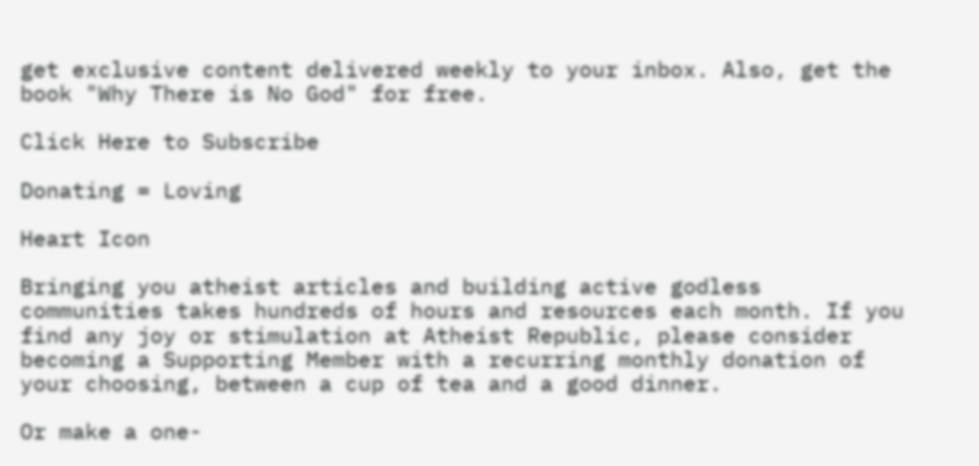get exclusive content delivered weekly to your inbox. Also, get the book "Why There is No God" for free.

Click Here to Subscribe

Donating = Loving

Heart Icon

Bringing you atheist articles and building active godless communities takes hundreds of hours and resources each month. If you find any joy or stimulation at Atheist Republic, please consider becoming a Supporting Member with a recurring monthly donation of your choosing, between a cup of tea and a good dinner.

Or make a one-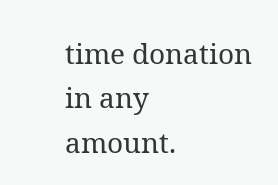time donation in any amount.